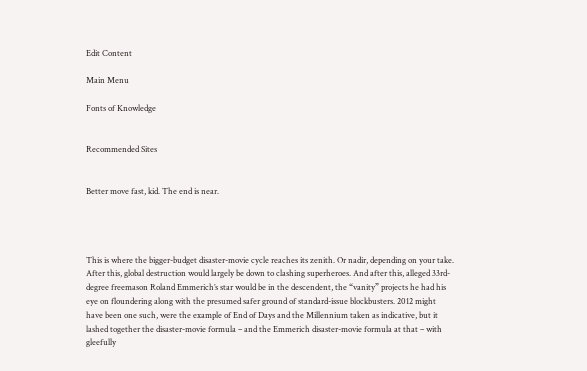Edit Content

Main Menu

Fonts of Knowledge


Recommended Sites


Better move fast, kid. The end is near.




This is where the bigger-budget disaster-movie cycle reaches its zenith. Or nadir, depending on your take. After this, global destruction would largely be down to clashing superheroes. And after this, alleged 33rd-degree freemason Roland Emmerich’s star would be in the descendent, the “vanity” projects he had his eye on floundering along with the presumed safer ground of standard-issue blockbusters. 2012 might have been one such, were the example of End of Days and the Millennium taken as indicative, but it lashed together the disaster-movie formula – and the Emmerich disaster-movie formula at that – with gleefully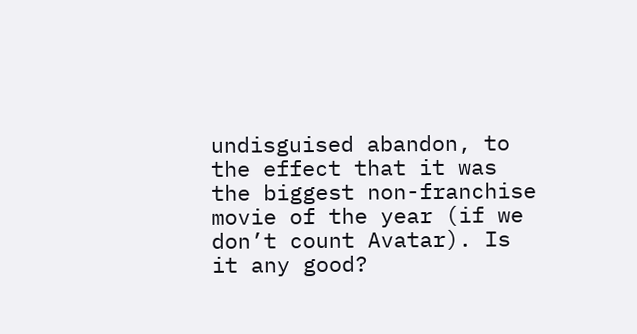undisguised abandon, to the effect that it was the biggest non-franchise movie of the year (if we don’t count Avatar). Is it any good?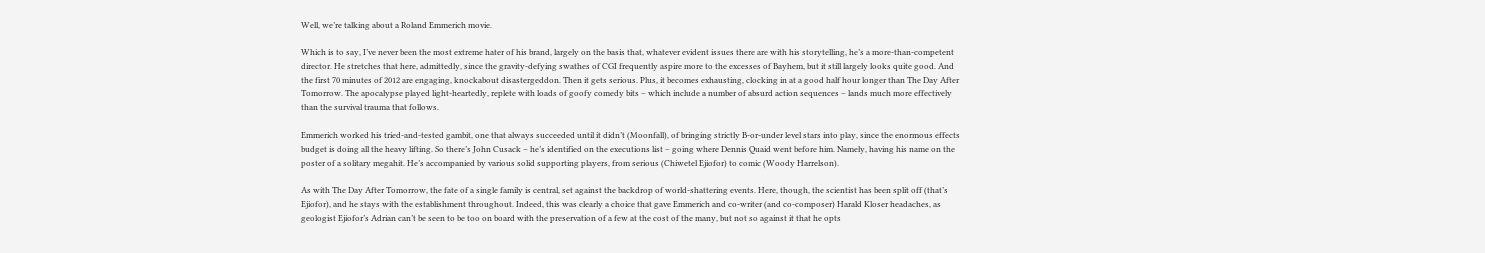Well, we’re talking about a Roland Emmerich movie.

Which is to say, I’ve never been the most extreme hater of his brand, largely on the basis that, whatever evident issues there are with his storytelling, he’s a more-than-competent director. He stretches that here, admittedly, since the gravity-defying swathes of CGI frequently aspire more to the excesses of Bayhem, but it still largely looks quite good. And the first 70 minutes of 2012 are engaging, knockabout disastergeddon. Then it gets serious. Plus, it becomes exhausting, clocking in at a good half hour longer than The Day After Tomorrow. The apocalypse played light-heartedly, replete with loads of goofy comedy bits – which include a number of absurd action sequences – lands much more effectively than the survival trauma that follows.

Emmerich worked his tried-and-tested gambit, one that always succeeded until it didn’t (Moonfall), of bringing strictly B-or-under level stars into play, since the enormous effects budget is doing all the heavy lifting. So there’s John Cusack – he’s identified on the executions list – going where Dennis Quaid went before him. Namely, having his name on the poster of a solitary megahit. He’s accompanied by various solid supporting players, from serious (Chiwetel Ejiofor) to comic (Woody Harrelson).

As with The Day After Tomorrow, the fate of a single family is central, set against the backdrop of world-shattering events. Here, though, the scientist has been split off (that’s Ejiofor), and he stays with the establishment throughout. Indeed, this was clearly a choice that gave Emmerich and co-writer (and co-composer) Harald Kloser headaches, as geologist Ejiofor’s Adrian can’t be seen to be too on board with the preservation of a few at the cost of the many, but not so against it that he opts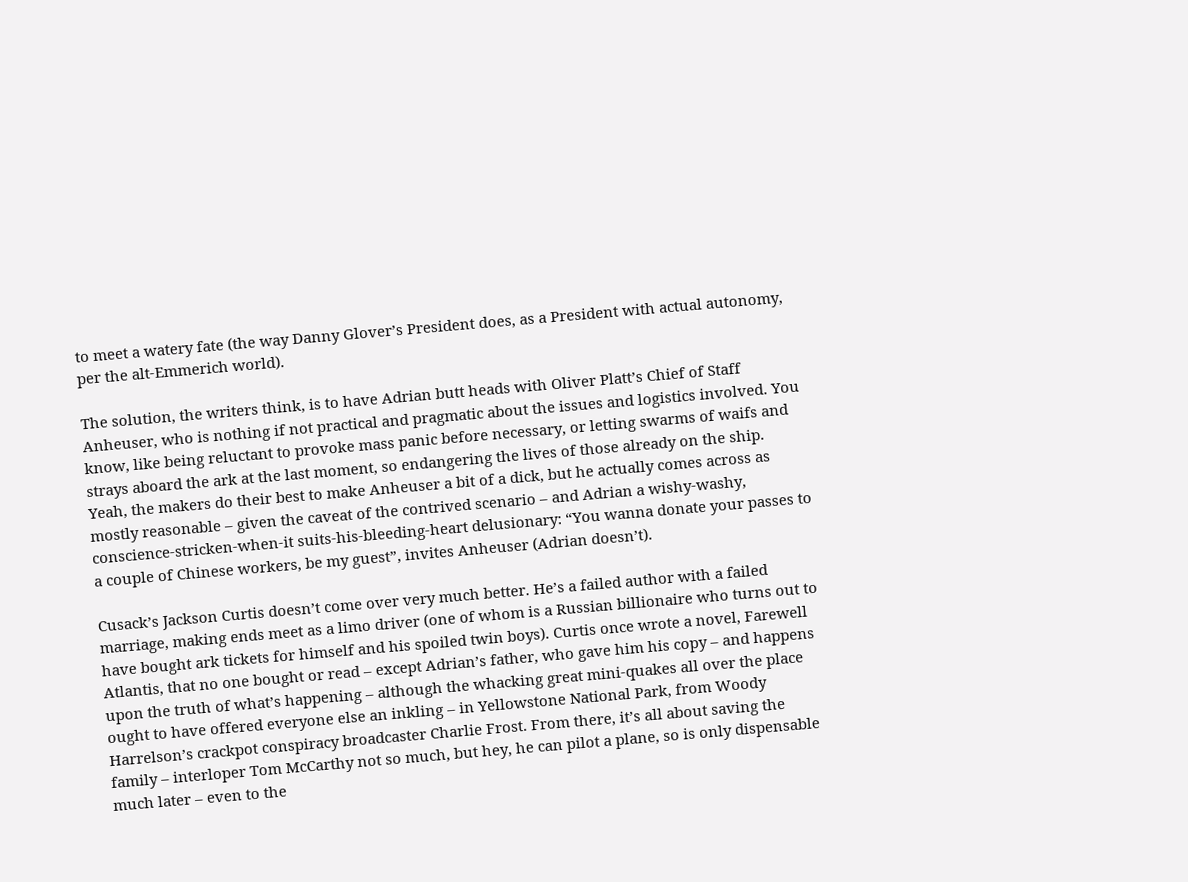to meet a watery fate (the way Danny Glover’s President does, as a President with actual autonomy, per the alt-Emmerich world).

The solution, the writers think, is to have Adrian butt heads with Oliver Platt’s Chief of Staff Anheuser, who is nothing if not practical and pragmatic about the issues and logistics involved. You know, like being reluctant to provoke mass panic before necessary, or letting swarms of waifs and strays aboard the ark at the last moment, so endangering the lives of those already on the ship. Yeah, the makers do their best to make Anheuser a bit of a dick, but he actually comes across as mostly reasonable – given the caveat of the contrived scenario – and Adrian a wishy-washy, conscience-stricken-when-it suits-his-bleeding-heart delusionary: “You wanna donate your passes to a couple of Chinese workers, be my guest”, invites Anheuser (Adrian doesn’t).

Cusack’s Jackson Curtis doesn’t come over very much better. He’s a failed author with a failed marriage, making ends meet as a limo driver (one of whom is a Russian billionaire who turns out to have bought ark tickets for himself and his spoiled twin boys). Curtis once wrote a novel, Farewell Atlantis, that no one bought or read – except Adrian’s father, who gave him his copy – and happens upon the truth of what’s happening – although the whacking great mini-quakes all over the place ought to have offered everyone else an inkling – in Yellowstone National Park, from Woody Harrelson’s crackpot conspiracy broadcaster Charlie Frost. From there, it’s all about saving the family – interloper Tom McCarthy not so much, but hey, he can pilot a plane, so is only dispensable much later – even to the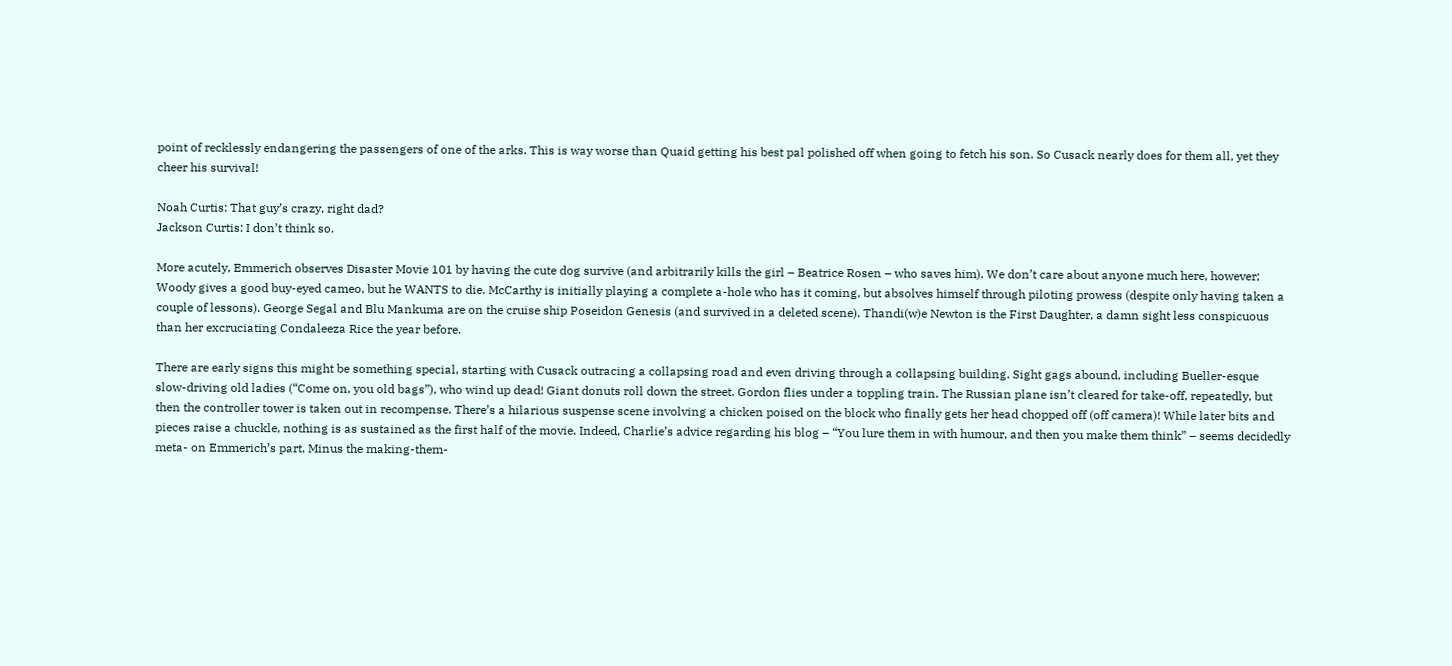point of recklessly endangering the passengers of one of the arks. This is way worse than Quaid getting his best pal polished off when going to fetch his son. So Cusack nearly does for them all, yet they cheer his survival!

Noah Curtis: That guy’s crazy, right dad?
Jackson Curtis: I don’t think so.

More acutely, Emmerich observes Disaster Movie 101 by having the cute dog survive (and arbitrarily kills the girl – Beatrice Rosen – who saves him). We don’t care about anyone much here, however; Woody gives a good buy-eyed cameo, but he WANTS to die. McCarthy is initially playing a complete a-hole who has it coming, but absolves himself through piloting prowess (despite only having taken a couple of lessons). George Segal and Blu Mankuma are on the cruise ship Poseidon Genesis (and survived in a deleted scene). Thandi(w)e Newton is the First Daughter, a damn sight less conspicuous than her excruciating Condaleeza Rice the year before.

There are early signs this might be something special, starting with Cusack outracing a collapsing road and even driving through a collapsing building. Sight gags abound, including Bueller-esque slow-driving old ladies (“Come on, you old bags”), who wind up dead! Giant donuts roll down the street. Gordon flies under a toppling train. The Russian plane isn’t cleared for take-off, repeatedly, but then the controller tower is taken out in recompense. There’s a hilarious suspense scene involving a chicken poised on the block who finally gets her head chopped off (off camera)! While later bits and pieces raise a chuckle, nothing is as sustained as the first half of the movie. Indeed, Charlie’s advice regarding his blog – “You lure them in with humour, and then you make them think” – seems decidedly meta- on Emmerich’s part. Minus the making-them-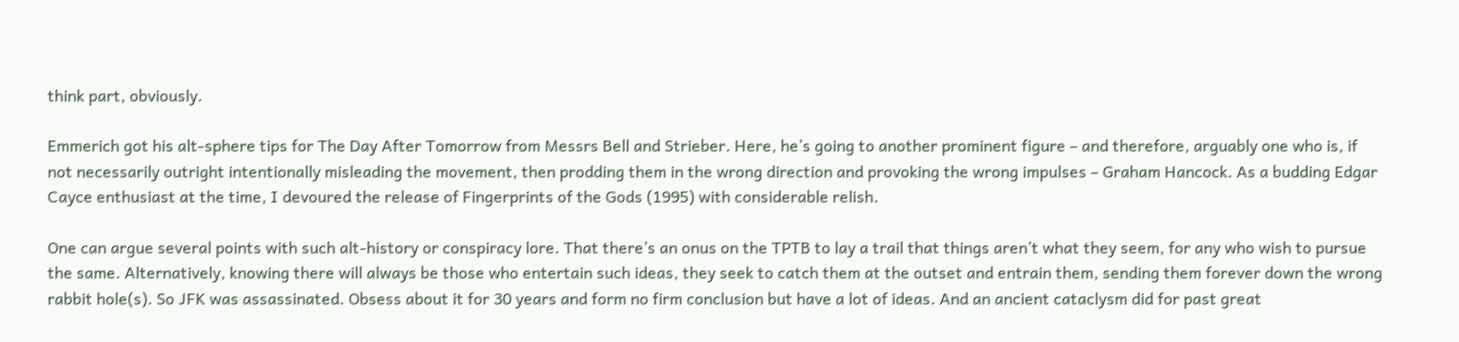think part, obviously.

Emmerich got his alt-sphere tips for The Day After Tomorrow from Messrs Bell and Strieber. Here, he’s going to another prominent figure – and therefore, arguably one who is, if not necessarily outright intentionally misleading the movement, then prodding them in the wrong direction and provoking the wrong impulses – Graham Hancock. As a budding Edgar Cayce enthusiast at the time, I devoured the release of Fingerprints of the Gods (1995) with considerable relish.

One can argue several points with such alt-history or conspiracy lore. That there’s an onus on the TPTB to lay a trail that things aren’t what they seem, for any who wish to pursue the same. Alternatively, knowing there will always be those who entertain such ideas, they seek to catch them at the outset and entrain them, sending them forever down the wrong rabbit hole(s). So JFK was assassinated. Obsess about it for 30 years and form no firm conclusion but have a lot of ideas. And an ancient cataclysm did for past great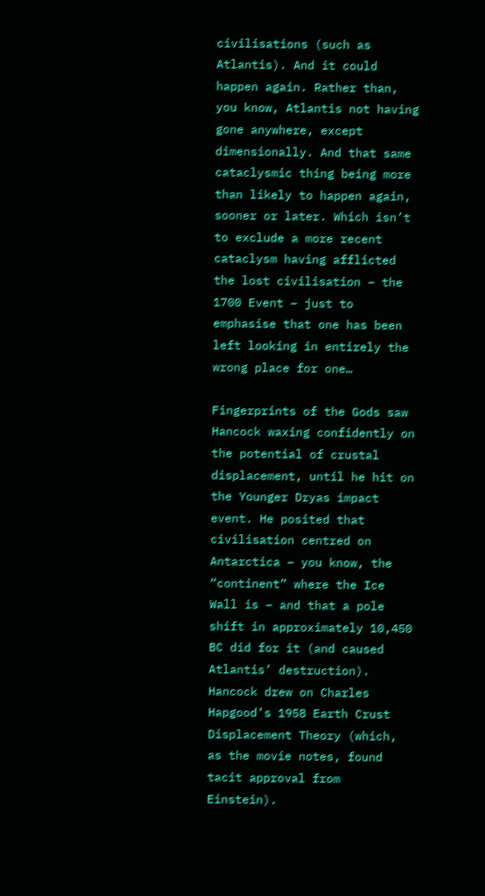civilisations (such as Atlantis). And it could happen again. Rather than, you know, Atlantis not having gone anywhere, except dimensionally. And that same cataclysmic thing being more than likely to happen again, sooner or later. Which isn’t to exclude a more recent cataclysm having afflicted the lost civilisation – the 1700 Event – just to emphasise that one has been left looking in entirely the wrong place for one…

Fingerprints of the Gods saw Hancock waxing confidently on the potential of crustal displacement, until he hit on the Younger Dryas impact event. He posited that civilisation centred on Antarctica – you know, the “continent” where the Ice Wall is – and that a pole shift in approximately 10,450 BC did for it (and caused Atlantis’ destruction). Hancock drew on Charles Hapgood’s 1958 Earth Crust Displacement Theory (which, as the movie notes, found tacit approval from Einstein).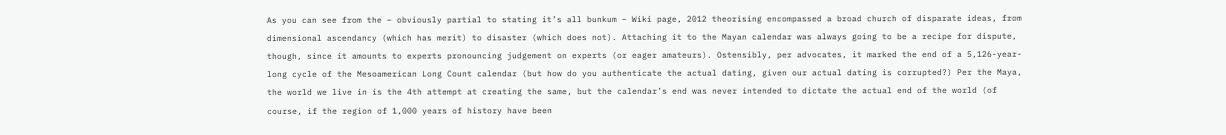As you can see from the – obviously partial to stating it’s all bunkum – Wiki page, 2012 theorising encompassed a broad church of disparate ideas, from dimensional ascendancy (which has merit) to disaster (which does not). Attaching it to the Mayan calendar was always going to be a recipe for dispute, though, since it amounts to experts pronouncing judgement on experts (or eager amateurs). Ostensibly, per advocates, it marked the end of a 5,126-year-long cycle of the Mesoamerican Long Count calendar (but how do you authenticate the actual dating, given our actual dating is corrupted?) Per the Maya, the world we live in is the 4th attempt at creating the same, but the calendar’s end was never intended to dictate the actual end of the world (of course, if the region of 1,000 years of history have been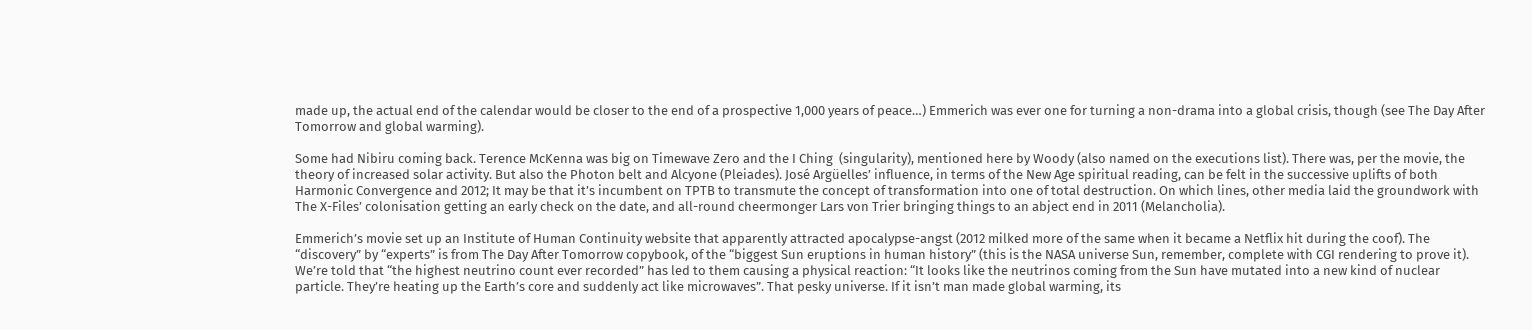made up, the actual end of the calendar would be closer to the end of a prospective 1,000 years of peace…) Emmerich was ever one for turning a non-drama into a global crisis, though (see The Day After Tomorrow and global warming).

Some had Nibiru coming back. Terence McKenna was big on Timewave Zero and the I Ching  (singularity), mentioned here by Woody (also named on the executions list). There was, per the movie, the theory of increased solar activity. But also the Photon belt and Alcyone (Pleiades). José Argüelles’ influence, in terms of the New Age spiritual reading, can be felt in the successive uplifts of both Harmonic Convergence and 2012; It may be that it’s incumbent on TPTB to transmute the concept of transformation into one of total destruction. On which lines, other media laid the groundwork with The X-Files’ colonisation getting an early check on the date, and all-round cheermonger Lars von Trier bringing things to an abject end in 2011 (Melancholia).

Emmerich’s movie set up an Institute of Human Continuity website that apparently attracted apocalypse-angst (2012 milked more of the same when it became a Netflix hit during the coof). The “discovery” by “experts” is from The Day After Tomorrow copybook, of the “biggest Sun eruptions in human history” (this is the NASA universe Sun, remember, complete with CGI rendering to prove it). We’re told that “the highest neutrino count ever recorded” has led to them causing a physical reaction: “It looks like the neutrinos coming from the Sun have mutated into a new kind of nuclear particle. They’re heating up the Earth’s core and suddenly act like microwaves”. That pesky universe. If it isn’t man made global warming, its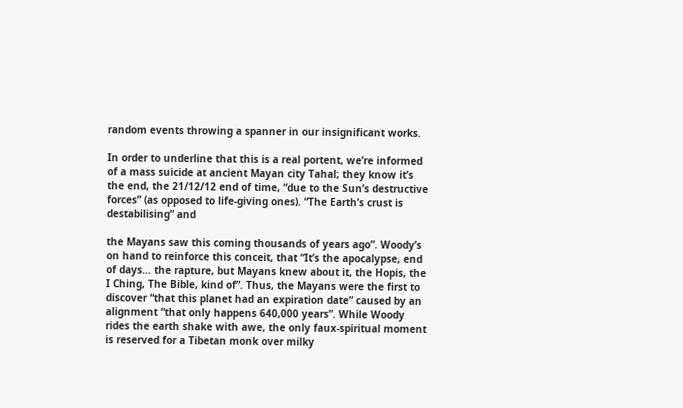random events throwing a spanner in our insignificant works.

In order to underline that this is a real portent, we’re informed of a mass suicide at ancient Mayan city Tahal; they know it’s the end, the 21/12/12 end of time, “due to the Sun’s destructive forces” (as opposed to life-giving ones). “The Earth’s crust is destabilising” and

the Mayans saw this coming thousands of years ago”. Woody’s on hand to reinforce this conceit, that “It’s the apocalypse, end of days… the rapture, but Mayans knew about it, the Hopis, the I Ching, The Bible, kind of”. Thus, the Mayans were the first to discover “that this planet had an expiration date” caused by an alignment “that only happens 640,000 years”. While Woody rides the earth shake with awe, the only faux-spiritual moment is reserved for a Tibetan monk over milky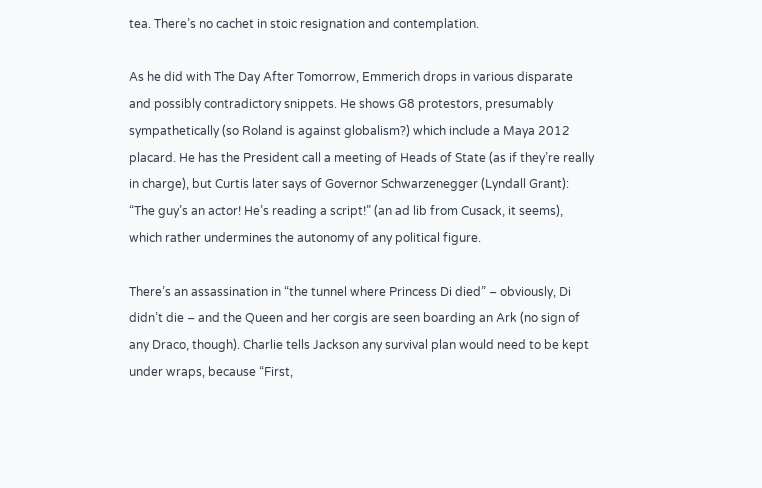tea. There’s no cachet in stoic resignation and contemplation.

As he did with The Day After Tomorrow, Emmerich drops in various disparate and possibly contradictory snippets. He shows G8 protestors, presumably sympathetically (so Roland is against globalism?) which include a Maya 2012 placard. He has the President call a meeting of Heads of State (as if they’re really in charge), but Curtis later says of Governor Schwarzenegger (Lyndall Grant): “The guy’s an actor! He’s reading a script!” (an ad lib from Cusack, it seems), which rather undermines the autonomy of any political figure.

There’s an assassination in “the tunnel where Princess Di died” – obviously, Di didn’t die – and the Queen and her corgis are seen boarding an Ark (no sign of any Draco, though). Charlie tells Jackson any survival plan would need to be kept under wraps, because “First,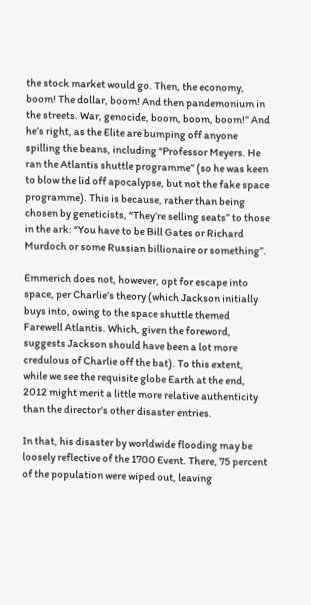the stock market would go. Then, the economy, boom! The dollar, boom! And then pandemonium in the streets. War, genocide, boom, boom, boom!” And he’s right, as the Elite are bumping off anyone spilling the beans, including “Professor Meyers. He ran the Atlantis shuttle programme” (so he was keen to blow the lid off apocalypse, but not the fake space programme). This is because, rather than being chosen by geneticists, “They’re selling seats” to those in the ark: “You have to be Bill Gates or Richard Murdoch or some Russian billionaire or something”.

Emmerich does not, however, opt for escape into space, per Charlie’s theory (which Jackson initially buys into, owing to the space shuttle themed Farewell Atlantis. Which, given the foreword, suggests Jackson should have been a lot more credulous of Charlie off the bat). To this extent, while we see the requisite globe Earth at the end, 2012 might merit a little more relative authenticity than the director’s other disaster entries.

In that, his disaster by worldwide flooding may be loosely reflective of the 1700 Event. There, 75 percent of the population were wiped out, leaving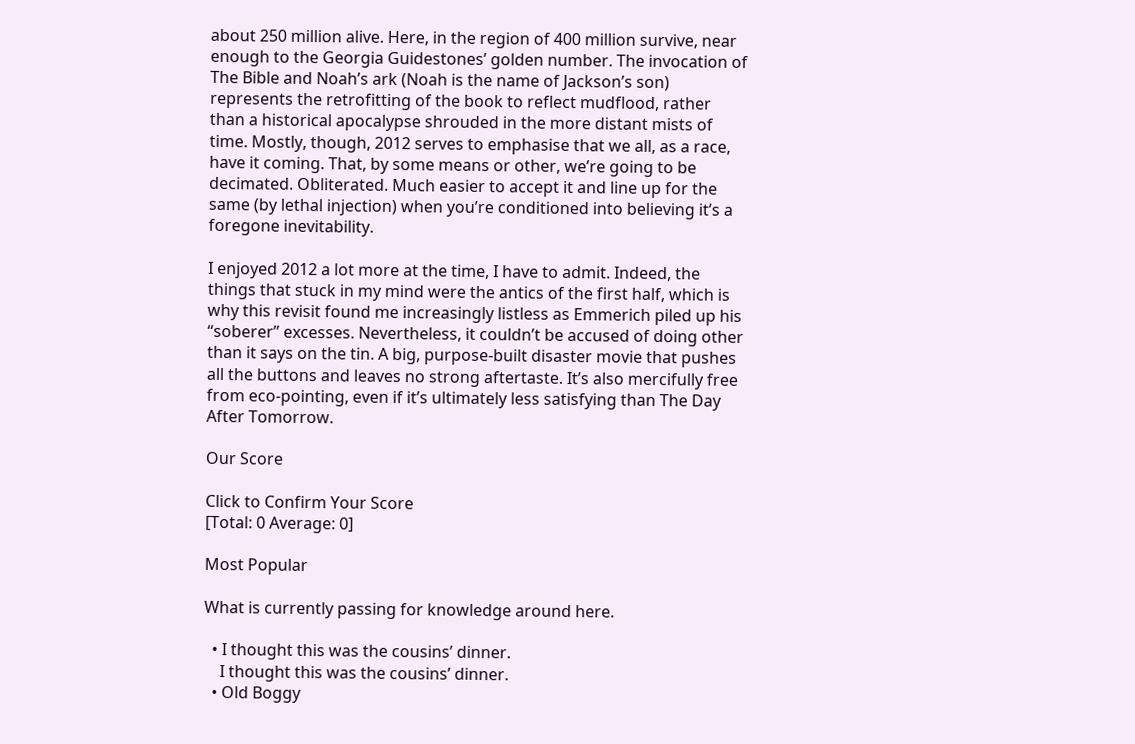about 250 million alive. Here, in the region of 400 million survive, near enough to the Georgia Guidestones’ golden number. The invocation of The Bible and Noah’s ark (Noah is the name of Jackson’s son) represents the retrofitting of the book to reflect mudflood, rather than a historical apocalypse shrouded in the more distant mists of time. Mostly, though, 2012 serves to emphasise that we all, as a race, have it coming. That, by some means or other, we’re going to be decimated. Obliterated. Much easier to accept it and line up for the same (by lethal injection) when you’re conditioned into believing it’s a foregone inevitability.

I enjoyed 2012 a lot more at the time, I have to admit. Indeed, the things that stuck in my mind were the antics of the first half, which is why this revisit found me increasingly listless as Emmerich piled up his “soberer” excesses. Nevertheless, it couldn’t be accused of doing other than it says on the tin. A big, purpose-built disaster movie that pushes all the buttons and leaves no strong aftertaste. It’s also mercifully free from eco-pointing, even if it’s ultimately less satisfying than The Day After Tomorrow.

Our Score

Click to Confirm Your Score
[Total: 0 Average: 0]

Most Popular

What is currently passing for knowledge around here.

  • I thought this was the cousins’ dinner.
    I thought this was the cousins’ dinner.
  • Old Boggy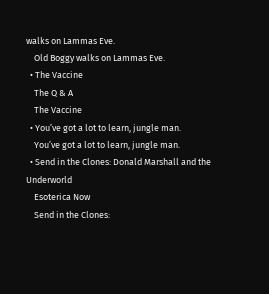walks on Lammas Eve.
    Old Boggy walks on Lammas Eve.
  • The Vaccine
    The Q & A
    The Vaccine
  • You’ve got a lot to learn, jungle man.
    You’ve got a lot to learn, jungle man.
  • Send in the Clones: Donald Marshall and the Underworld
    Esoterica Now
    Send in the Clones: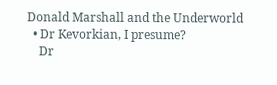Donald Marshall and the Underworld
  • Dr Kevorkian, I presume?
    Dr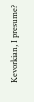Kevorkian, I presume?